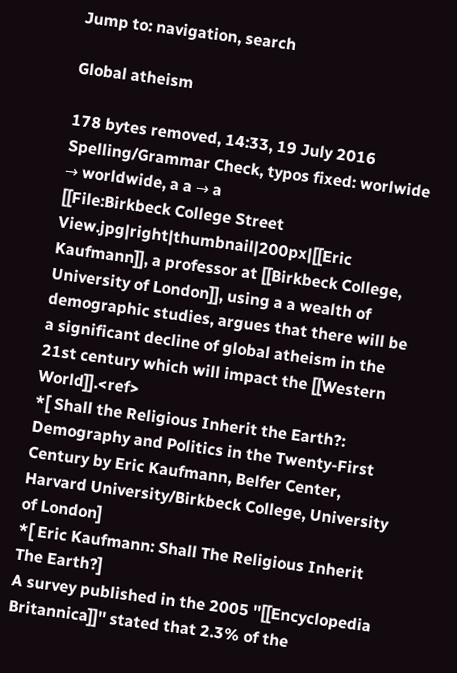Jump to: navigation, search

Global atheism

178 bytes removed, 14:33, 19 July 2016
Spelling/Grammar Check, typos fixed: worlwide → worldwide, a a → a
[[File:Birkbeck College Street View.jpg|right|thumbnail|200px|[[Eric Kaufmann]], a professor at [[Birkbeck College, University of London]], using a a wealth of demographic studies, argues that there will be a significant decline of global atheism in the 21st century which will impact the [[Western World]].<ref>
*[ Shall the Religious Inherit the Earth?: Demography and Politics in the Twenty-First Century by Eric Kaufmann, Belfer Center, Harvard University/Birkbeck College, University of London]
*[ Eric Kaufmann: Shall The Religious Inherit The Earth?]
A survey published in the 2005 ''[[Encyclopedia Britannica]]'' stated that 2.3% of the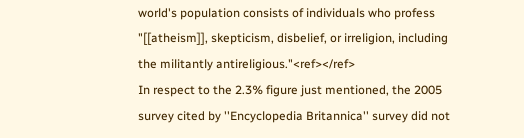world's population consists of individuals who profess "[[atheism]], skepticism, disbelief, or irreligion, including the militantly antireligious."<ref></ref>
In respect to the 2.3% figure just mentioned, the 2005 survey cited by ''Encyclopedia Britannica'' survey did not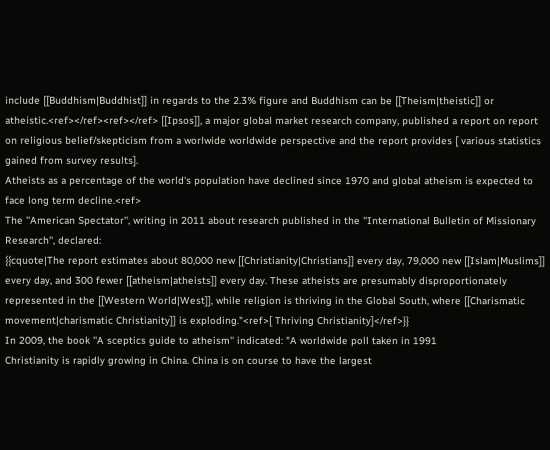include [[Buddhism|Buddhist]] in regards to the 2.3% figure and Buddhism can be [[Theism|theistic]] or atheistic.<ref></ref><ref></ref> [[Ipsos]], a major global market research company, published a report on report on religious belief/skepticism from a worlwide worldwide perspective and the report provides [ various statistics gained from survey results].
Atheists as a percentage of the world's population have declined since 1970 and global atheism is expected to face long term decline.<ref>
The ''American Spectator'', writing in 2011 about research published in the ''International Bulletin of Missionary Research'', declared:
{{cquote|The report estimates about 80,000 new [[Christianity|Christians]] every day, 79,000 new [[Islam|Muslims]] every day, and 300 fewer [[atheism|atheists]] every day. These atheists are presumably disproportionately represented in the [[Western World|West]], while religion is thriving in the Global South, where [[Charismatic movement|charismatic Christianity]] is exploding."<ref>[ Thriving Christianity]</ref>}}
In 2009, the book ''A sceptics guide to atheism'' indicated: "A worldwide poll taken in 1991
Christianity is rapidly growing in China. China is on course to have the largest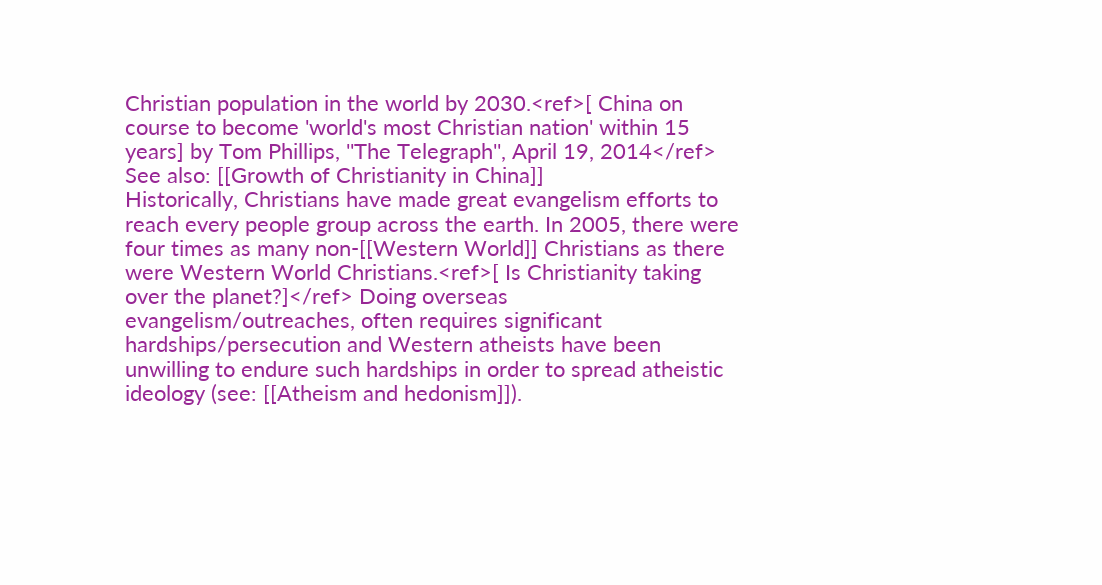Christian population in the world by 2030.<ref>[ China on course to become 'world's most Christian nation' within 15 years] by Tom Phillips, ''The Telegraph'', April 19, 2014</ref> See also: [[Growth of Christianity in China]]
Historically, Christians have made great evangelism efforts to reach every people group across the earth. In 2005, there were four times as many non-[[Western World]] Christians as there were Western World Christians.<ref>[ Is Christianity taking over the planet?]</ref> Doing overseas evangelism/outreaches, often requires significant hardships/persecution and Western atheists have been unwilling to endure such hardships in order to spread atheistic ideology (see: [[Atheism and hedonism]]).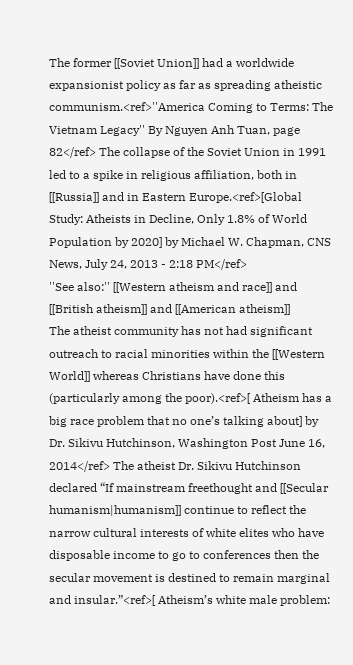The former [[Soviet Union]] had a worldwide expansionist policy as far as spreading atheistic communism.<ref>''America Coming to Terms: The Vietnam Legacy'' By Nguyen Anh Tuan, page 82</ref> The collapse of the Soviet Union in 1991 led to a spike in religious affiliation, both in [[Russia]] and in Eastern Europe.<ref>[Global Study: Atheists in Decline, Only 1.8% of World Population by 2020] by Michael W. Chapman, CNS News, July 24, 2013 - 2:18 PM</ref>
''See also:'' [[Western atheism and race]] and [[British atheism]] and [[American atheism]]
The atheist community has not had significant outreach to racial minorities within the [[Western World]] whereas Christians have done this (particularly among the poor).<ref>[ Atheism has a big race problem that no one’s talking about] by Dr. Sikivu Hutchinson, Washington Post June 16, 2014</ref> The atheist Dr. Sikivu Hutchinson declared “If mainstream freethought and [[Secular humanism|humanism]] continue to reflect the narrow cultural interests of white elites who have disposable income to go to conferences then the secular movement is destined to remain marginal and insular.”<ref>[ Atheism’s white male problem: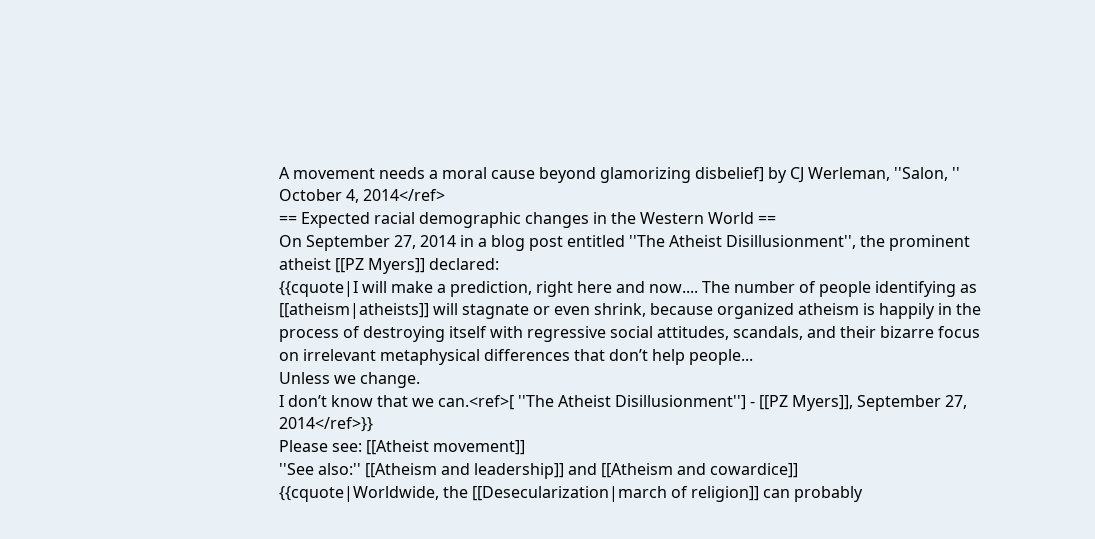A movement needs a moral cause beyond glamorizing disbelief] by CJ Werleman, ''Salon, '' October 4, 2014</ref>
== Expected racial demographic changes in the Western World ==
On September 27, 2014 in a blog post entitled ''The Atheist Disillusionment'', the prominent atheist [[PZ Myers]] declared:
{{cquote|I will make a prediction, right here and now.... The number of people identifying as [[atheism|atheists]] will stagnate or even shrink, because organized atheism is happily in the process of destroying itself with regressive social attitudes, scandals, and their bizarre focus on irrelevant metaphysical differences that don’t help people...
Unless we change.
I don’t know that we can.<ref>[ ''The Atheist Disillusionment''] - [[PZ Myers]], September 27, 2014</ref>}}
Please see: [[Atheist movement]]
''See also:'' [[Atheism and leadership]] and [[Atheism and cowardice]]
{{cquote|Worldwide, the [[Desecularization|march of religion]] can probably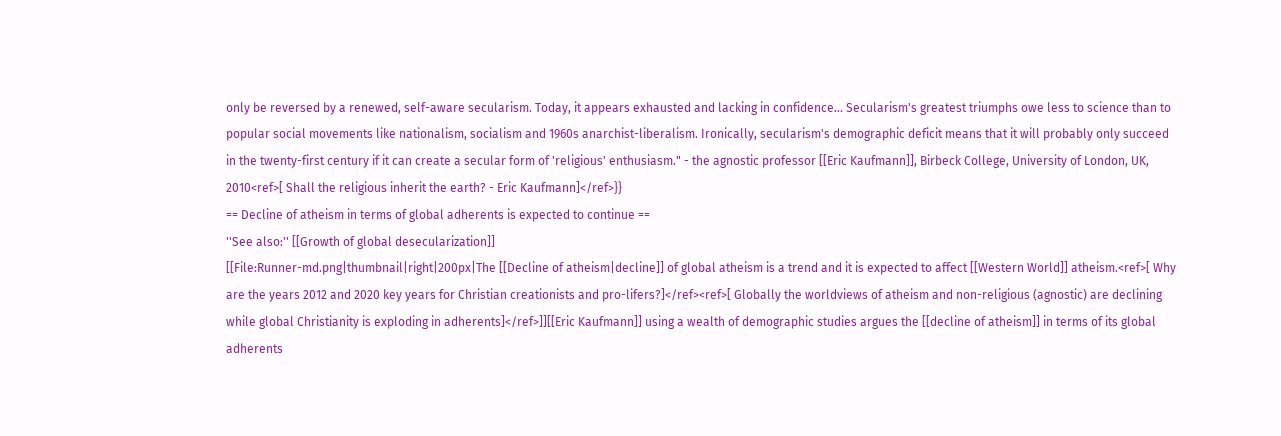only be reversed by a renewed, self-aware secularism. Today, it appears exhausted and lacking in confidence... Secularism's greatest triumphs owe less to science than to popular social movements like nationalism, socialism and 1960s anarchist-liberalism. Ironically, secularism's demographic deficit means that it will probably only succeed in the twenty-first century if it can create a secular form of 'religious' enthusiasm." - the agnostic professor [[Eric Kaufmann]], Birbeck College, University of London, UK, 2010<ref>[ Shall the religious inherit the earth? - Eric Kaufmann]</ref>}}
== Decline of atheism in terms of global adherents is expected to continue ==
''See also:'' [[Growth of global desecularization]]
[[File:Runner-md.png|thumbnail|right|200px|The [[Decline of atheism|decline]] of global atheism is a trend and it is expected to affect [[Western World]] atheism.<ref>[ Why are the years 2012 and 2020 key years for Christian creationists and pro-lifers?]</ref><ref>[ Globally the worldviews of atheism and non-religious (agnostic) are declining while global Christianity is exploding in adherents]</ref>]][[Eric Kaufmann]] using a wealth of demographic studies argues the [[decline of atheism]] in terms of its global adherents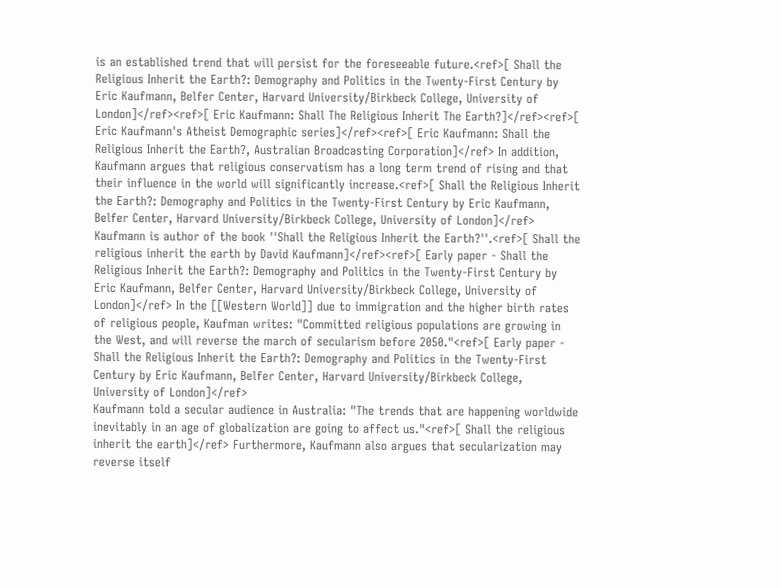is an established trend that will persist for the foreseeable future.<ref>[ Shall the Religious Inherit the Earth?: Demography and Politics in the Twenty-First Century by Eric Kaufmann, Belfer Center, Harvard University/Birkbeck College, University of London]</ref><ref>[ Eric Kaufmann: Shall The Religious Inherit The Earth?]</ref><ref>[ Eric Kaufmann's Atheist Demographic series]</ref><ref>[ Eric Kaufmann: Shall the Religious Inherit the Earth?, Australian Broadcasting Corporation]</ref> In addition, Kaufmann argues that religious conservatism has a long term trend of rising and that their influence in the world will significantly increase.<ref>[ Shall the Religious Inherit the Earth?: Demography and Politics in the Twenty-First Century by Eric Kaufmann, Belfer Center, Harvard University/Birkbeck College, University of London]</ref> Kaufmann is author of the book ''Shall the Religious Inherit the Earth?''.<ref>[ Shall the religious inherit the earth by David Kaufmann]</ref><ref>[ Early paper - Shall the Religious Inherit the Earth?: Demography and Politics in the Twenty-First Century by Eric Kaufmann, Belfer Center, Harvard University/Birkbeck College, University of London]</ref> In the [[Western World]] due to immigration and the higher birth rates of religious people, Kaufman writes: "Committed religious populations are growing in the West, and will reverse the march of secularism before 2050."<ref>[ Early paper - Shall the Religious Inherit the Earth?: Demography and Politics in the Twenty-First Century by Eric Kaufmann, Belfer Center, Harvard University/Birkbeck College, University of London]</ref>
Kaufmann told a secular audience in Australia: "The trends that are happening worldwide inevitably in an age of globalization are going to affect us."<ref>[ Shall the religious inherit the earth]</ref> Furthermore, Kaufmann also argues that secularization may reverse itself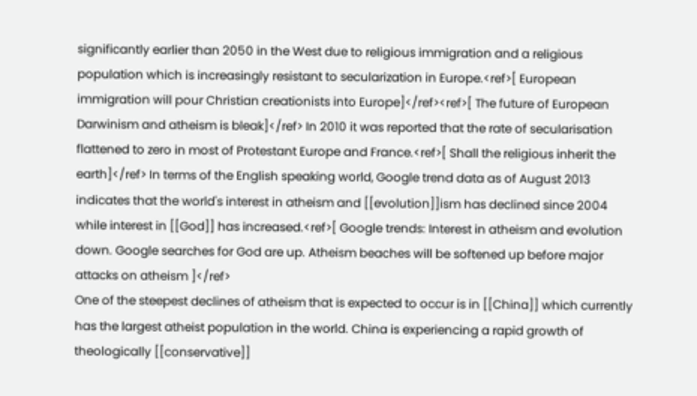significantly earlier than 2050 in the West due to religious immigration and a religious population which is increasingly resistant to secularization in Europe.<ref>[ European immigration will pour Christian creationists into Europe]</ref><ref>[ The future of European Darwinism and atheism is bleak]</ref> In 2010 it was reported that the rate of secularisation flattened to zero in most of Protestant Europe and France.<ref>[ Shall the religious inherit the earth]</ref> In terms of the English speaking world, Google trend data as of August 2013 indicates that the world's interest in atheism and [[evolution]]ism has declined since 2004 while interest in [[God]] has increased.<ref>[ Google trends: Interest in atheism and evolution down. Google searches for God are up. Atheism beaches will be softened up before major attacks on atheism ]</ref>
One of the steepest declines of atheism that is expected to occur is in [[China]] which currently has the largest atheist population in the world. China is experiencing a rapid growth of theologically [[conservative]]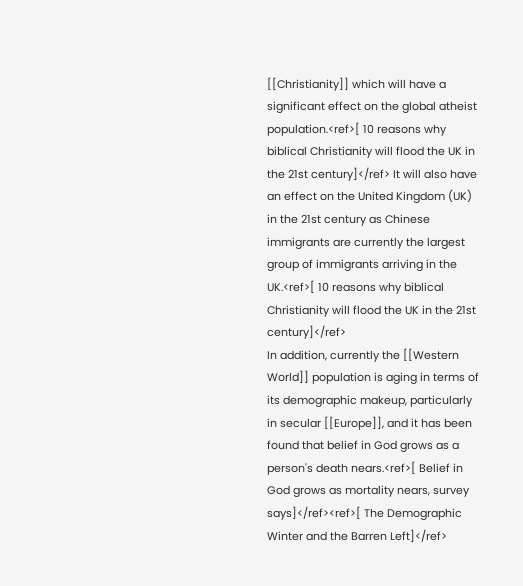[[Christianity]] which will have a significant effect on the global atheist population.<ref>[ 10 reasons why biblical Christianity will flood the UK in the 21st century]</ref> It will also have an effect on the United Kingdom (UK) in the 21st century as Chinese immigrants are currently the largest group of immigrants arriving in the UK.<ref>[ 10 reasons why biblical Christianity will flood the UK in the 21st century]</ref>
In addition, currently the [[Western World]] population is aging in terms of its demographic makeup, particularly in secular [[Europe]], and it has been found that belief in God grows as a person's death nears.<ref>[ Belief in God grows as mortality nears, survey says]</ref><ref>[ The Demographic Winter and the Barren Left]</ref>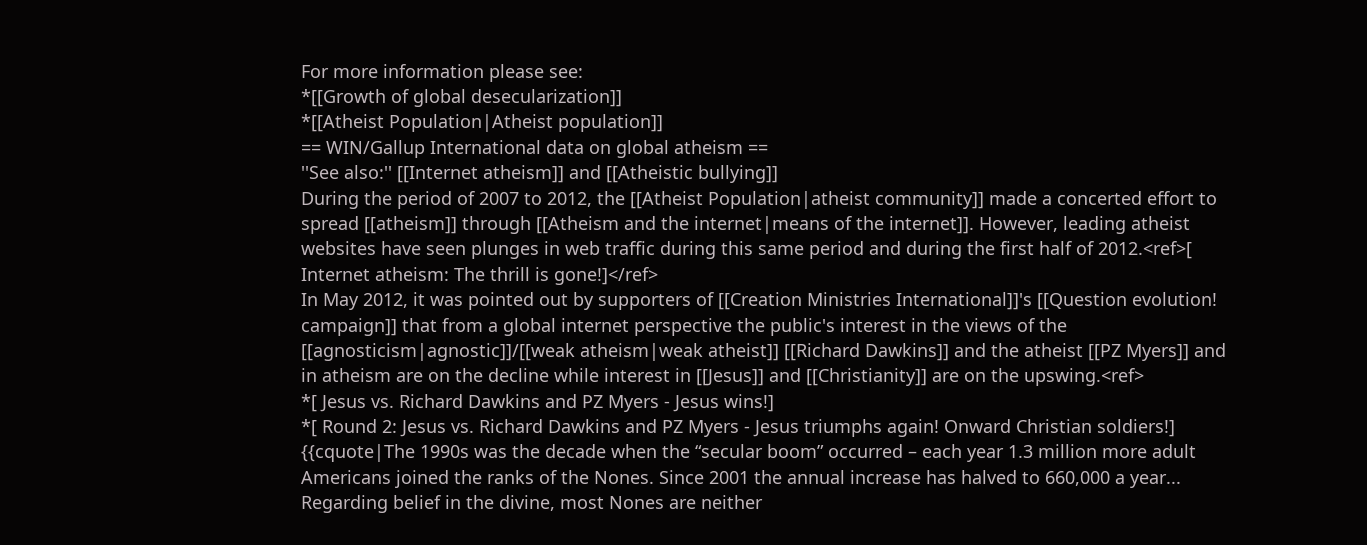For more information please see:
*[[Growth of global desecularization]]
*[[Atheist Population|Atheist population]]
== WIN/Gallup International data on global atheism ==
''See also:'' [[Internet atheism]] and [[Atheistic bullying]]
During the period of 2007 to 2012, the [[Atheist Population|atheist community]] made a concerted effort to spread [[atheism]] through [[Atheism and the internet|means of the internet]]. However, leading atheist websites have seen plunges in web traffic during this same period and during the first half of 2012.<ref>[ Internet atheism: The thrill is gone!]</ref>
In May 2012, it was pointed out by supporters of [[Creation Ministries International]]'s [[Question evolution! campaign]] that from a global internet perspective the public's interest in the views of the [[agnosticism|agnostic]]/[[weak atheism|weak atheist]] [[Richard Dawkins]] and the atheist [[PZ Myers]] and in atheism are on the decline while interest in [[Jesus]] and [[Christianity]] are on the upswing.<ref>
*[ Jesus vs. Richard Dawkins and PZ Myers - Jesus wins!]
*[ Round 2: Jesus vs. Richard Dawkins and PZ Myers - Jesus triumphs again! Onward Christian soldiers!]
{{cquote|The 1990s was the decade when the “secular boom” occurred – each year 1.3 million more adult Americans joined the ranks of the Nones. Since 2001 the annual increase has halved to 660,000 a year...
Regarding belief in the divine, most Nones are neither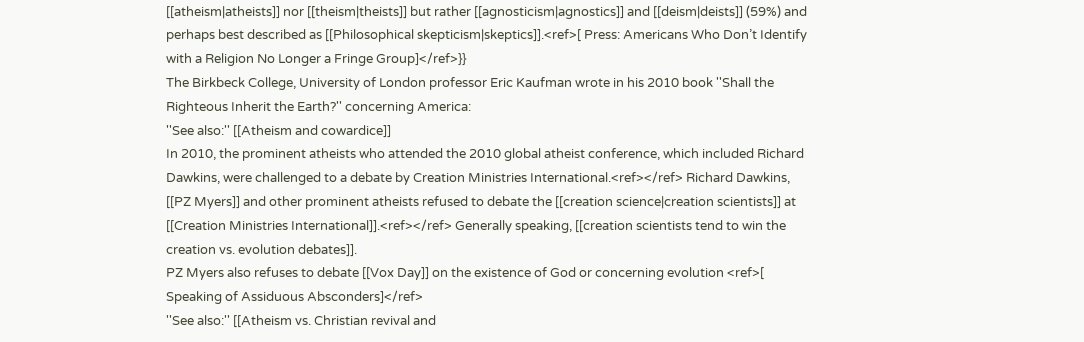[[atheism|atheists]] nor [[theism|theists]] but rather [[agnosticism|agnostics]] and [[deism|deists]] (59%) and perhaps best described as [[Philosophical skepticism|skeptics]].<ref>[ Press: Americans Who Don’t Identify with a Religion No Longer a Fringe Group]</ref>}}
The Birkbeck College, University of London professor Eric Kaufman wrote in his 2010 book ''Shall the Righteous Inherit the Earth?'' concerning America:
''See also:'' [[Atheism and cowardice]]
In 2010, the prominent atheists who attended the 2010 global atheist conference, which included Richard Dawkins, were challenged to a debate by Creation Ministries International.<ref></ref> Richard Dawkins, [[PZ Myers]] and other prominent atheists refused to debate the [[creation science|creation scientists]] at [[Creation Ministries International]].<ref></ref> Generally speaking, [[creation scientists tend to win the creation vs. evolution debates]].
PZ Myers also refuses to debate [[Vox Day]] on the existence of God or concerning evolution <ref>[ Speaking of Assiduous Absconders]</ref>
''See also:'' [[Atheism vs. Christian revival and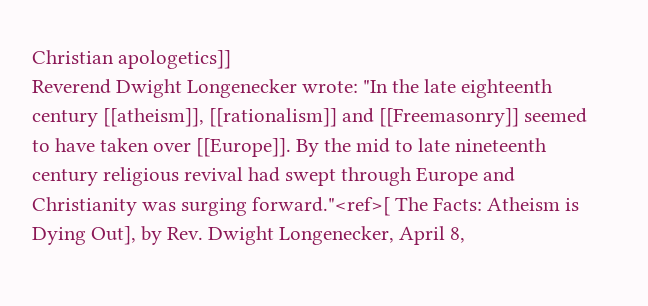Christian apologetics]]
Reverend Dwight Longenecker wrote: "In the late eighteenth century [[atheism]], [[rationalism]] and [[Freemasonry]] seemed to have taken over [[Europe]]. By the mid to late nineteenth century religious revival had swept through Europe and Christianity was surging forward."<ref>[ The Facts: Atheism is Dying Out], by Rev. Dwight Longenecker, April 8,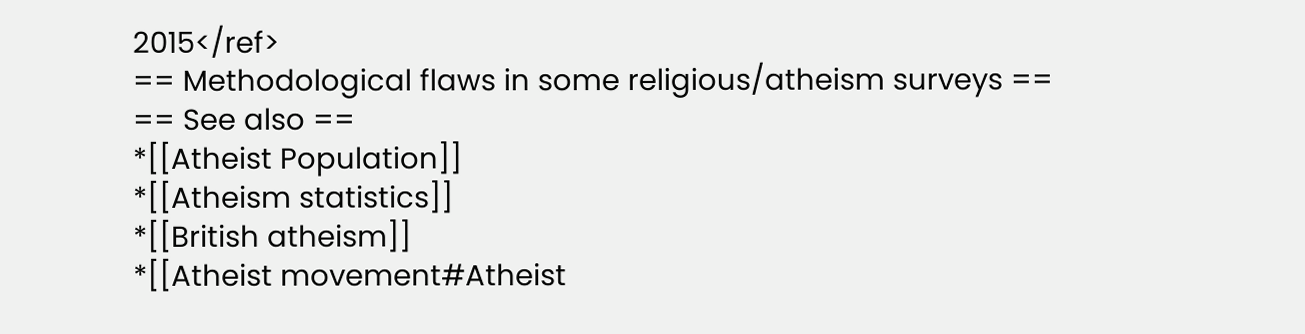2015</ref>
== Methodological flaws in some religious/atheism surveys ==
== See also ==
*[[Atheist Population]]
*[[Atheism statistics]]
*[[British atheism]]
*[[Atheist movement#Atheist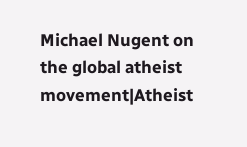Michael Nugent on the global atheist movement|Atheist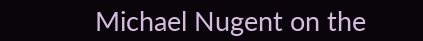Michael Nugent on the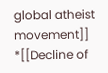global atheist movement]]
*[[Decline of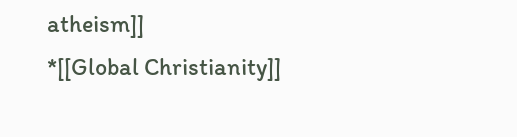atheism]]
*[[Global Christianity]]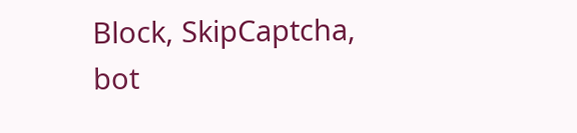Block, SkipCaptcha, bot